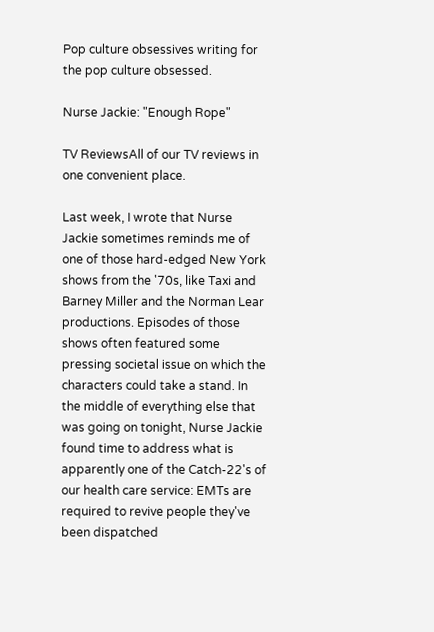Pop culture obsessives writing for the pop culture obsessed.

Nurse Jackie: "Enough Rope"

TV ReviewsAll of our TV reviews in one convenient place.

Last week, I wrote that Nurse Jackie sometimes reminds me of one of those hard-edged New York shows from the '70s, like Taxi and Barney Miller and the Norman Lear productions. Episodes of those shows often featured some pressing societal issue on which the characters could take a stand. In the middle of everything else that was going on tonight, Nurse Jackie found time to address what is apparently one of the Catch-22's of our health care service: EMTs are required to revive people they've been dispatched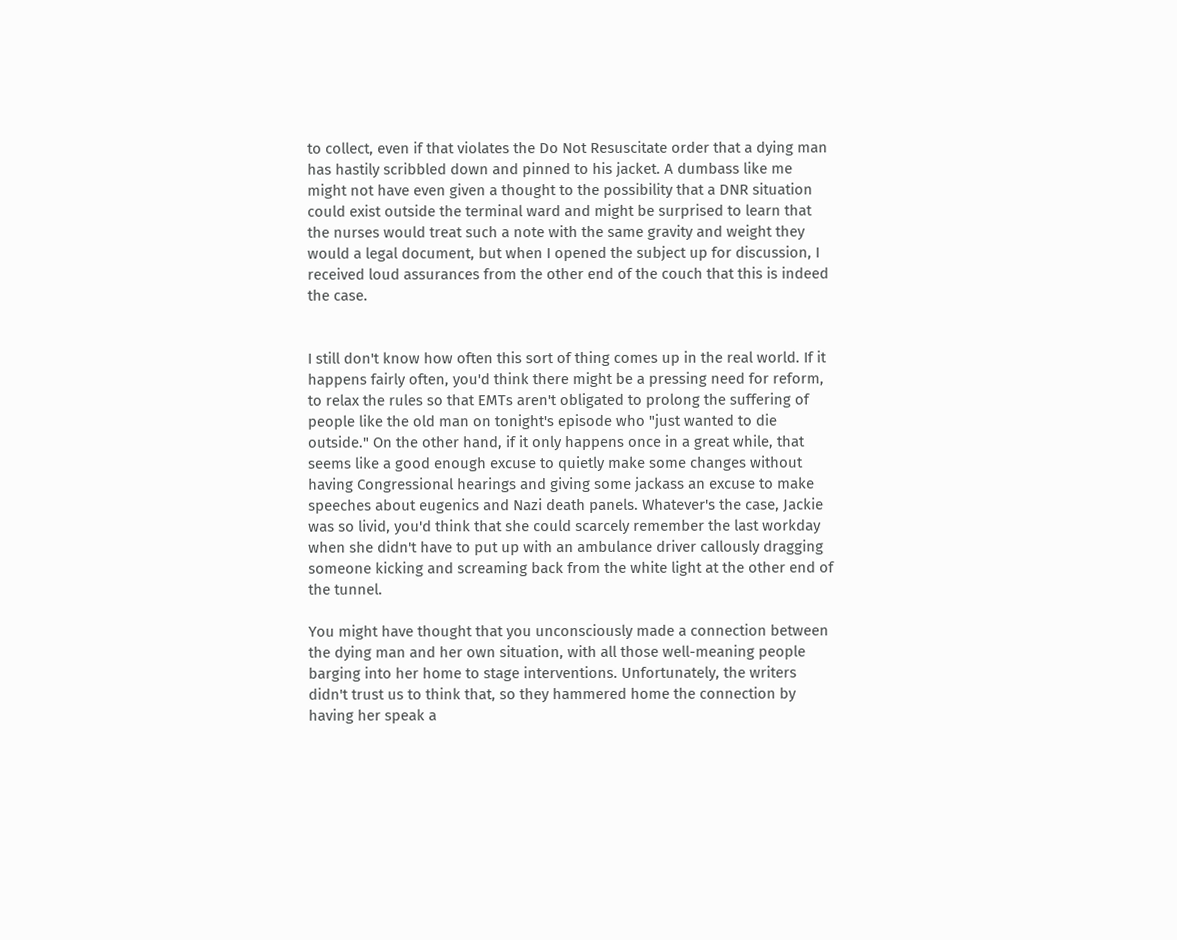to collect, even if that violates the Do Not Resuscitate order that a dying man has hastily scribbled down and pinned to his jacket. A dumbass like me might not have even given a thought to the possibility that a DNR situation could exist outside the terminal ward and might be surprised to learn that the nurses would treat such a note with the same gravity and weight they would a legal document, but when I opened the subject up for discussion, I received loud assurances from the other end of the couch that this is indeed the case.


I still don't know how often this sort of thing comes up in the real world. If it happens fairly often, you'd think there might be a pressing need for reform, to relax the rules so that EMTs aren't obligated to prolong the suffering of people like the old man on tonight's episode who "just wanted to die outside." On the other hand, if it only happens once in a great while, that seems like a good enough excuse to quietly make some changes without having Congressional hearings and giving some jackass an excuse to make speeches about eugenics and Nazi death panels. Whatever's the case, Jackie was so livid, you'd think that she could scarcely remember the last workday when she didn't have to put up with an ambulance driver callously dragging someone kicking and screaming back from the white light at the other end of the tunnel.

You might have thought that you unconsciously made a connection between the dying man and her own situation, with all those well-meaning people barging into her home to stage interventions. Unfortunately, the writers didn't trust us to think that, so they hammered home the connection by having her speak a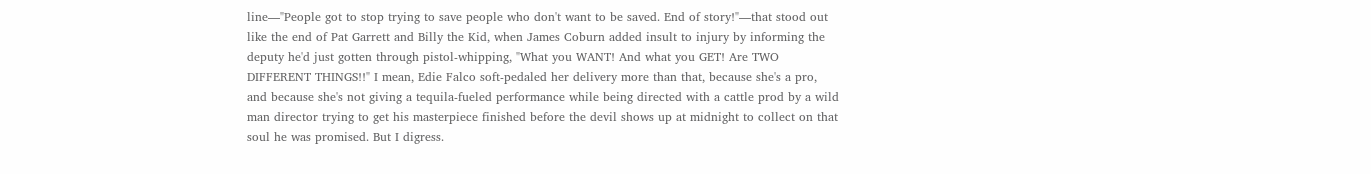line—"People got to stop trying to save people who don't want to be saved. End of story!"—that stood out like the end of Pat Garrett and Billy the Kid, when James Coburn added insult to injury by informing the deputy he'd just gotten through pistol-whipping, "What you WANT! And what you GET! Are TWO DIFFERENT THINGS!!" I mean, Edie Falco soft-pedaled her delivery more than that, because she's a pro, and because she's not giving a tequila-fueled performance while being directed with a cattle prod by a wild man director trying to get his masterpiece finished before the devil shows up at midnight to collect on that soul he was promised. But I digress.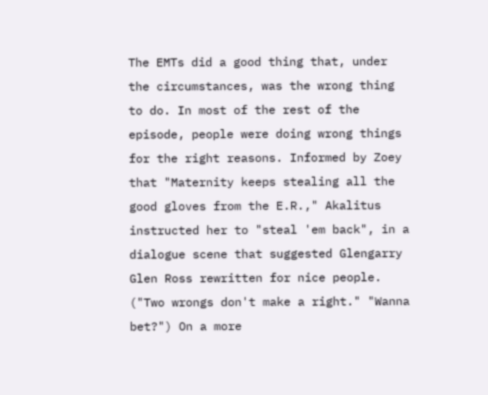The EMTs did a good thing that, under the circumstances, was the wrong thing to do. In most of the rest of the episode, people were doing wrong things for the right reasons. Informed by Zoey that "Maternity keeps stealing all the good gloves from the E.R.," Akalitus instructed her to "steal 'em back", in a dialogue scene that suggested Glengarry Glen Ross rewritten for nice people. ("Two wrongs don't make a right." "Wanna bet?") On a more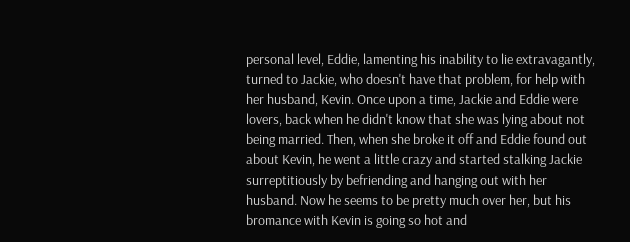personal level, Eddie, lamenting his inability to lie extravagantly, turned to Jackie, who doesn't have that problem, for help with her husband, Kevin. Once upon a time, Jackie and Eddie were lovers, back when he didn't know that she was lying about not being married. Then, when she broke it off and Eddie found out about Kevin, he went a little crazy and started stalking Jackie surreptitiously by befriending and hanging out with her husband. Now he seems to be pretty much over her, but his bromance with Kevin is going so hot and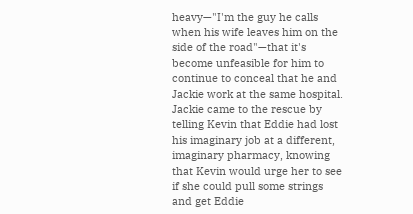heavy—"I'm the guy he calls when his wife leaves him on the side of the road"—that it's become unfeasible for him to continue to conceal that he and Jackie work at the same hospital. Jackie came to the rescue by telling Kevin that Eddie had lost his imaginary job at a different, imaginary pharmacy, knowing that Kevin would urge her to see if she could pull some strings and get Eddie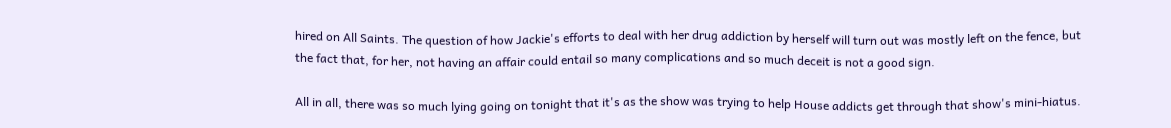hired on All Saints. The question of how Jackie's efforts to deal with her drug addiction by herself will turn out was mostly left on the fence, but the fact that, for her, not having an affair could entail so many complications and so much deceit is not a good sign.

All in all, there was so much lying going on tonight that it's as the show was trying to help House addicts get through that show's mini-hiatus.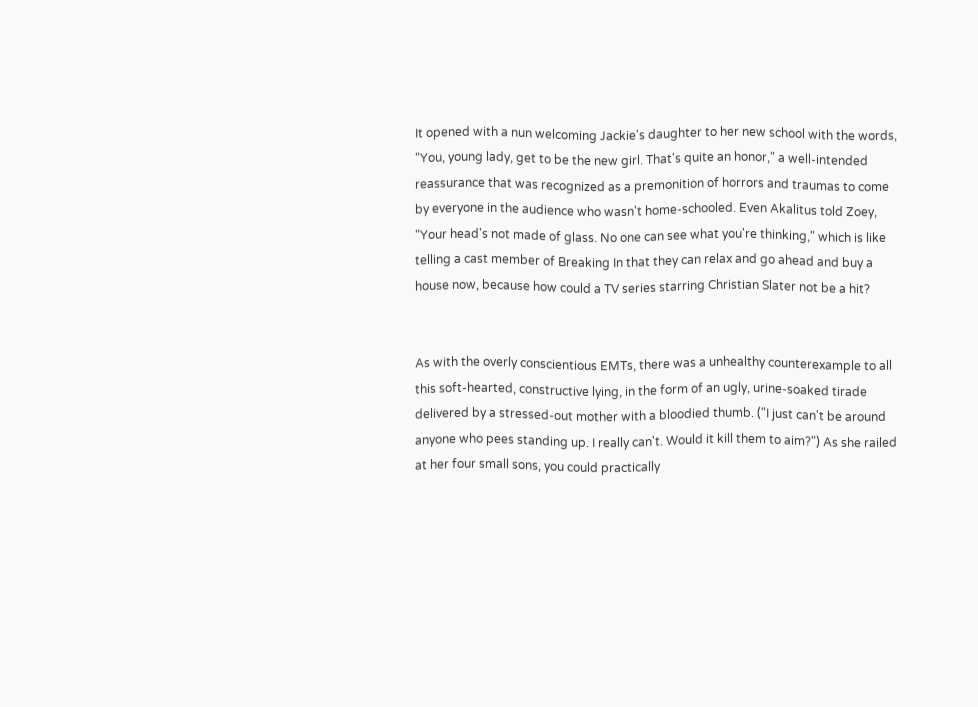It opened with a nun welcoming Jackie's daughter to her new school with the words, "You, young lady, get to be the new girl. That's quite an honor," a well-intended reassurance that was recognized as a premonition of horrors and traumas to come by everyone in the audience who wasn't home-schooled. Even Akalitus told Zoey, "Your head's not made of glass. No one can see what you're thinking," which is like telling a cast member of Breaking In that they can relax and go ahead and buy a house now, because how could a TV series starring Christian Slater not be a hit?


As with the overly conscientious EMTs, there was a unhealthy counterexample to all this soft-hearted, constructive lying, in the form of an ugly, urine-soaked tirade delivered by a stressed-out mother with a bloodied thumb. ("I just can't be around anyone who pees standing up. I really can't. Would it kill them to aim?") As she railed at her four small sons, you could practically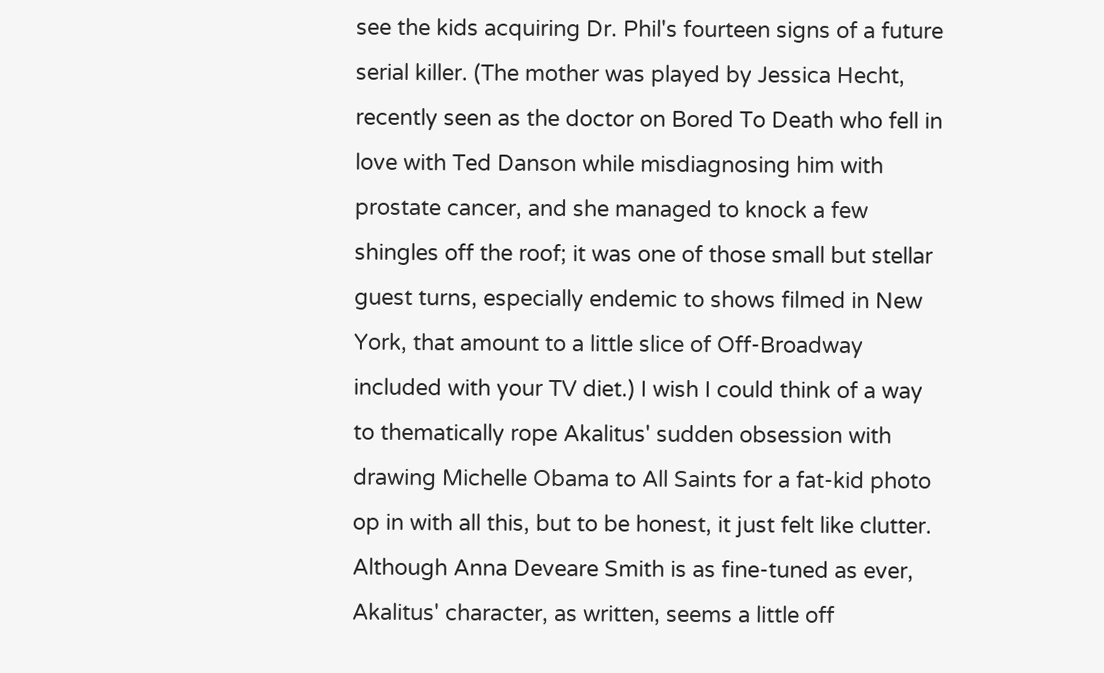see the kids acquiring Dr. Phil's fourteen signs of a future serial killer. (The mother was played by Jessica Hecht, recently seen as the doctor on Bored To Death who fell in love with Ted Danson while misdiagnosing him with prostate cancer, and she managed to knock a few shingles off the roof; it was one of those small but stellar guest turns, especially endemic to shows filmed in New York, that amount to a little slice of Off-Broadway included with your TV diet.) I wish I could think of a way to thematically rope Akalitus' sudden obsession with drawing Michelle Obama to All Saints for a fat-kid photo op in with all this, but to be honest, it just felt like clutter. Although Anna Deveare Smith is as fine-tuned as ever, Akalitus' character, as written, seems a little off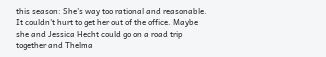this season: She's way too rational and reasonable. It couldn't hurt to get her out of the office. Maybe she and Jessica Hecht could go on a road trip together and Thelma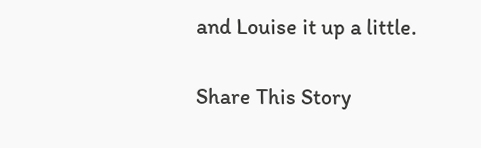and Louise it up a little.

Share This Story